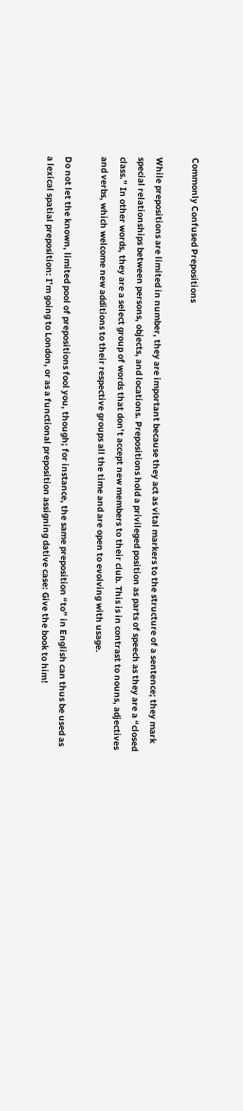Commonly Confused Prepositions

While prepositions are limited in number, they are important because they act as vital markers to the structure of a sentence; they mark special relationships between persons, objects, and locations. Prepositions hold a privileged position as parts of speech as they are a “closed class.” In other words, they are a select group of words that don’t accept new members to their club. This is in contrast to nouns, adjectives and verbs, which welcome new additions to their respective groups all the time and are open to evolving with usage.

Do not let the known, limited pool of prepositions fool you, though; for instance, the same preposition “to” in English can thus be used as a lexical spatial preposition: I’m going to London, or as a functional preposition assigning dative case: Give the book to him!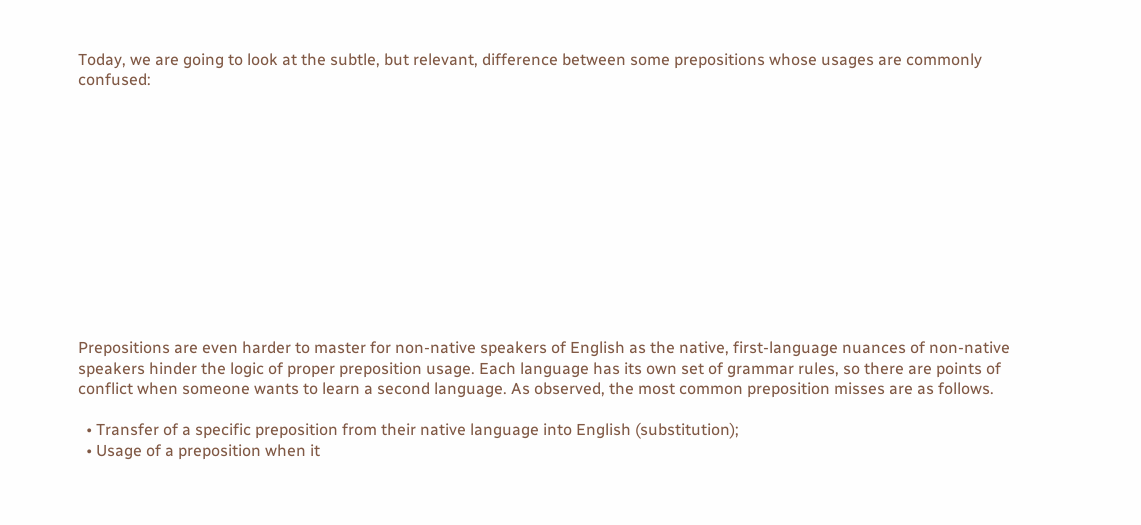Today, we are going to look at the subtle, but relevant, difference between some prepositions whose usages are commonly confused:












Prepositions are even harder to master for non-native speakers of English as the native, first-language nuances of non-native speakers hinder the logic of proper preposition usage. Each language has its own set of grammar rules, so there are points of conflict when someone wants to learn a second language. As observed, the most common preposition misses are as follows.

  • Transfer of a specific preposition from their native language into English (substitution);
  • Usage of a preposition when it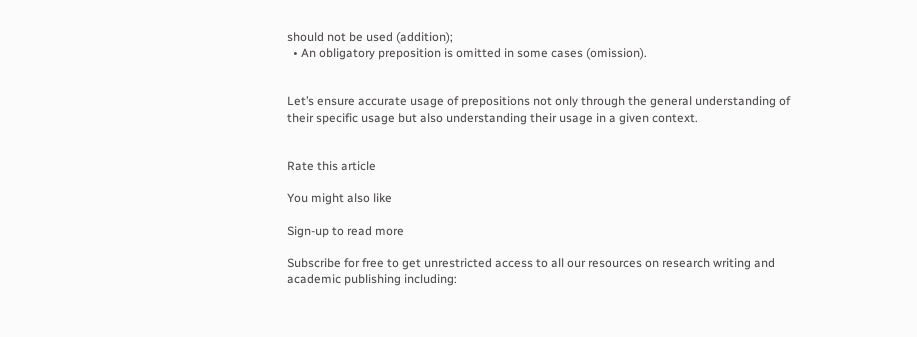should not be used (addition);
  • An obligatory preposition is omitted in some cases (omission).


Let’s ensure accurate usage of prepositions not only through the general understanding of their specific usage but also understanding their usage in a given context.


Rate this article

You might also like

Sign-up to read more

Subscribe for free to get unrestricted access to all our resources on research writing and academic publishing including: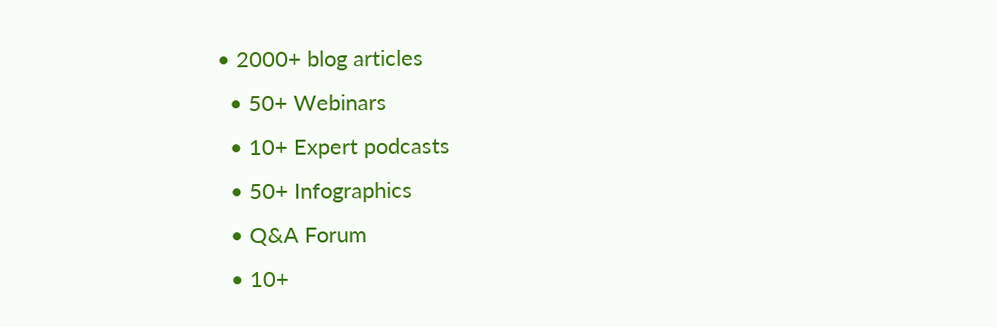• 2000+ blog articles
  • 50+ Webinars
  • 10+ Expert podcasts
  • 50+ Infographics
  • Q&A Forum
  • 10+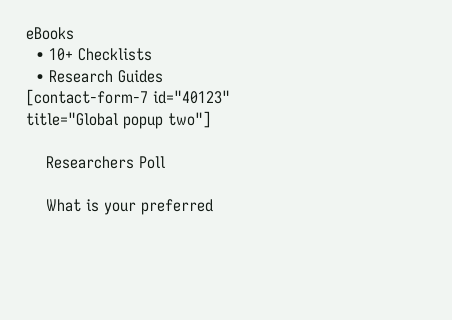eBooks
  • 10+ Checklists
  • Research Guides
[contact-form-7 id="40123" title="Global popup two"]

    Researchers Poll

    What is your preferred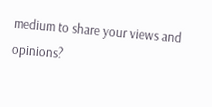medium to share your views and opinions?